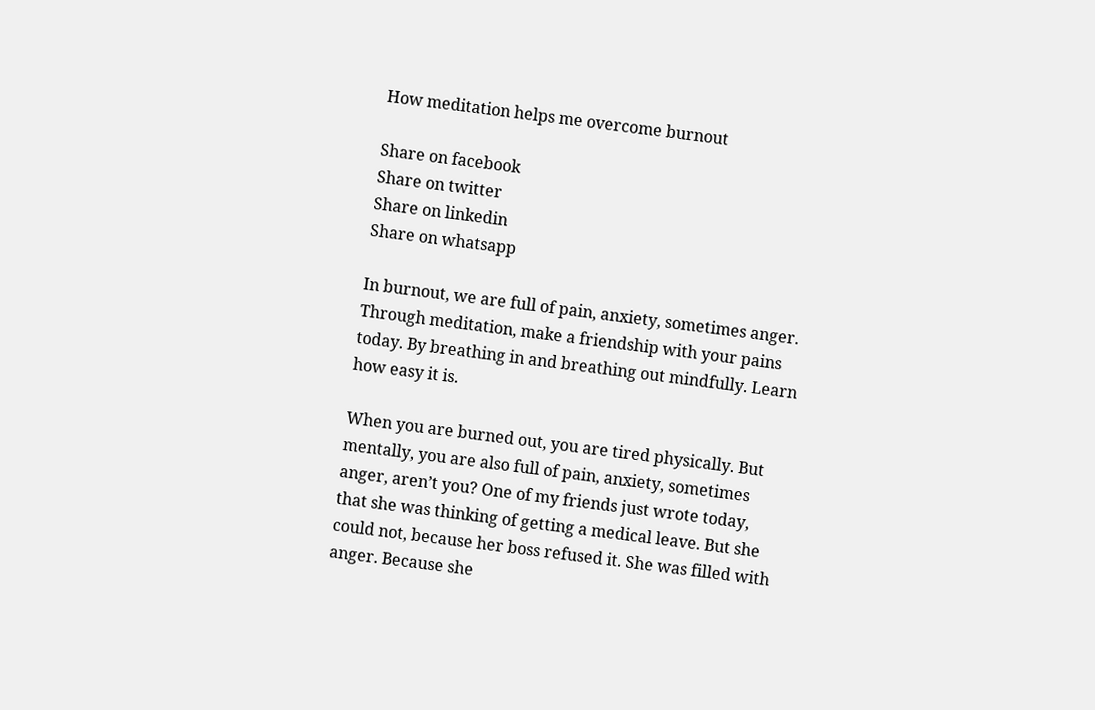How meditation helps me overcome burnout

Share on facebook
Share on twitter
Share on linkedin
Share on whatsapp

In burnout, we are full of pain, anxiety, sometimes anger. Through meditation, make a friendship with your pains today. By breathing in and breathing out mindfully. Learn how easy it is.

When you are burned out, you are tired physically. But mentally, you are also full of pain, anxiety, sometimes anger, aren’t you? One of my friends just wrote today, that she was thinking of getting a medical leave. But she could not, because her boss refused it. She was filled with anger. Because she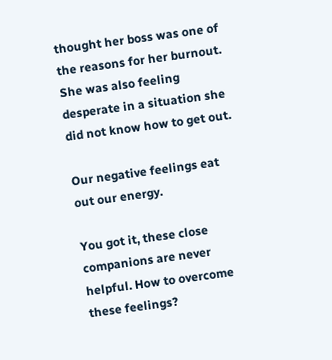thought her boss was one of the reasons for her burnout. She was also feeling desperate in a situation she did not know how to get out.

Our negative feelings eat out our energy.

You got it, these close companions are never helpful. How to overcome these feelings?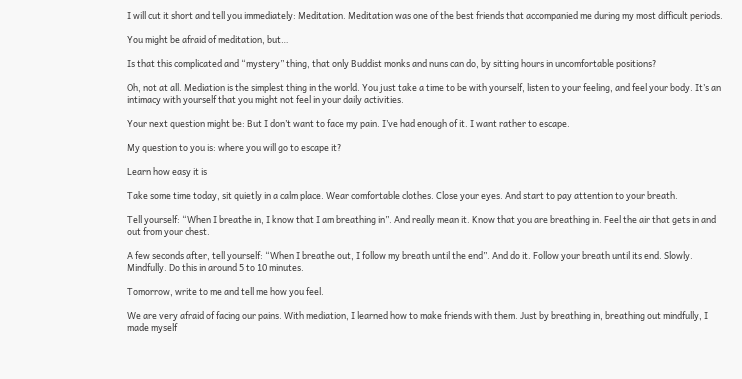I will cut it short and tell you immediately: Meditation. Meditation was one of the best friends that accompanied me during my most difficult periods.

You might be afraid of meditation, but…

Is that this complicated and “mystery” thing, that only Buddist monks and nuns can do, by sitting hours in uncomfortable positions?

Oh, not at all. Mediation is the simplest thing in the world. You just take a time to be with yourself, listen to your feeling, and feel your body. It’s an intimacy with yourself that you might not feel in your daily activities.

Your next question might be: But I don’t want to face my pain. I’ve had enough of it. I want rather to escape.

My question to you is: where you will go to escape it?

Learn how easy it is

Take some time today, sit quietly in a calm place. Wear comfortable clothes. Close your eyes. And start to pay attention to your breath.

Tell yourself: “When I breathe in, I know that I am breathing in”. And really mean it. Know that you are breathing in. Feel the air that gets in and out from your chest.

A few seconds after, tell yourself: “When I breathe out, I follow my breath until the end”. And do it. Follow your breath until its end. Slowly. Mindfully. Do this in around 5 to 10 minutes.

Tomorrow, write to me and tell me how you feel.

We are very afraid of facing our pains. With mediation, I learned how to make friends with them. Just by breathing in, breathing out mindfully, I made myself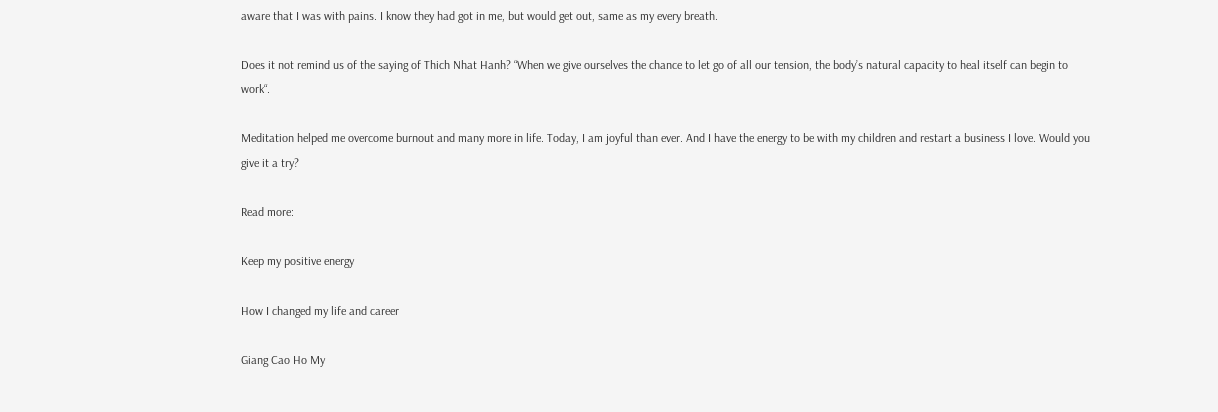aware that I was with pains. I know they had got in me, but would get out, same as my every breath.

Does it not remind us of the saying of Thich Nhat Hanh? “When we give ourselves the chance to let go of all our tension, the body’s natural capacity to heal itself can begin to work“.

Meditation helped me overcome burnout and many more in life. Today, I am joyful than ever. And I have the energy to be with my children and restart a business I love. Would you give it a try?

Read more:

Keep my positive energy

How I changed my life and career

Giang Cao Ho My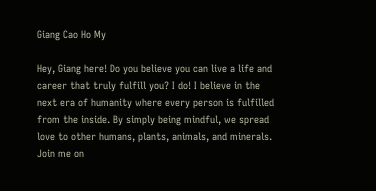Giang Cao Ho My

Hey, Giang here! Do you believe you can live a life and career that truly fulfill you? I do! I believe in the next era of humanity where every person is fulfilled from the inside. By simply being mindful, we spread love to other humans, plants, animals, and minerals. Join me on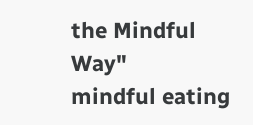the Mindful Way"
mindful eating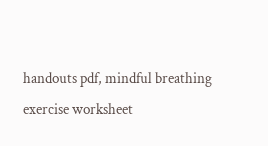handouts pdf, mindful breathing exercise worksheet